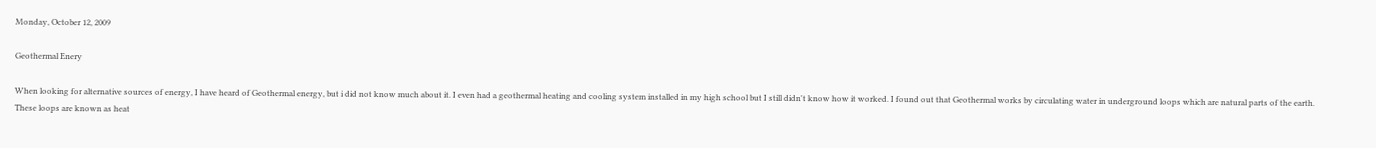Monday, October 12, 2009

Geothermal Enery

When looking for alternative sources of energy, I have heard of Geothermal energy, but i did not know much about it. I even had a geothermal heating and cooling system installed in my high school but I still didn't know how it worked. I found out that Geothermal works by circulating water in underground loops which are natural parts of the earth. These loops are known as heat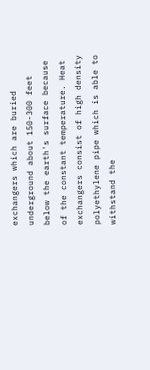exchangers which are buried underground about 150-300 feet below the earth's surface because of the constant temperature. Heat exchangers consist of high density polyethylene pipe which is able to withstand the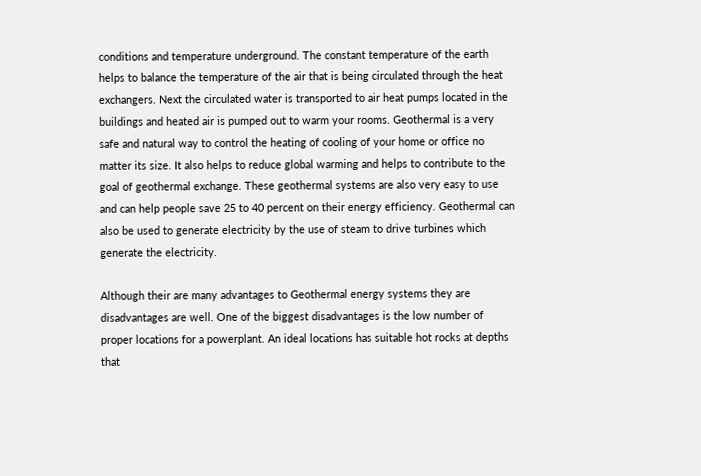conditions and temperature underground. The constant temperature of the earth helps to balance the temperature of the air that is being circulated through the heat exchangers. Next the circulated water is transported to air heat pumps located in the buildings and heated air is pumped out to warm your rooms. Geothermal is a very safe and natural way to control the heating of cooling of your home or office no matter its size. It also helps to reduce global warming and helps to contribute to the goal of geothermal exchange. These geothermal systems are also very easy to use and can help people save 25 to 40 percent on their energy efficiency. Geothermal can also be used to generate electricity by the use of steam to drive turbines which generate the electricity.

Although their are many advantages to Geothermal energy systems they are disadvantages are well. One of the biggest disadvantages is the low number of proper locations for a powerplant. An ideal locations has suitable hot rocks at depths that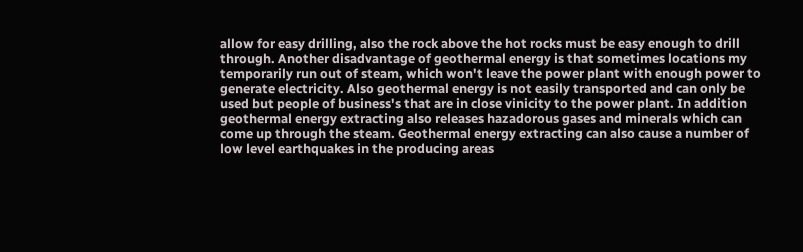allow for easy drilling, also the rock above the hot rocks must be easy enough to drill through. Another disadvantage of geothermal energy is that sometimes locations my temporarily run out of steam, which won't leave the power plant with enough power to generate electricity. Also geothermal energy is not easily transported and can only be used but people of business's that are in close vinicity to the power plant. In addition geothermal energy extracting also releases hazadorous gases and minerals which can come up through the steam. Geothermal energy extracting can also cause a number of low level earthquakes in the producing areas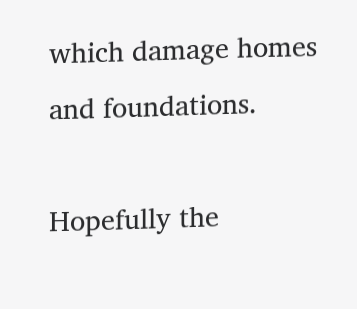which damage homes and foundations.

Hopefully the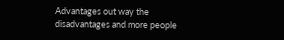Advantages out way the disadvantages and more people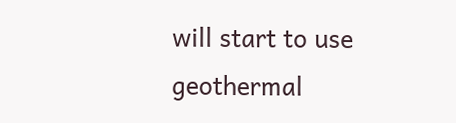will start to use geothermal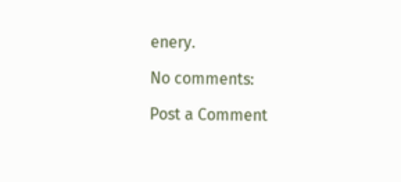enery.

No comments:

Post a Comment